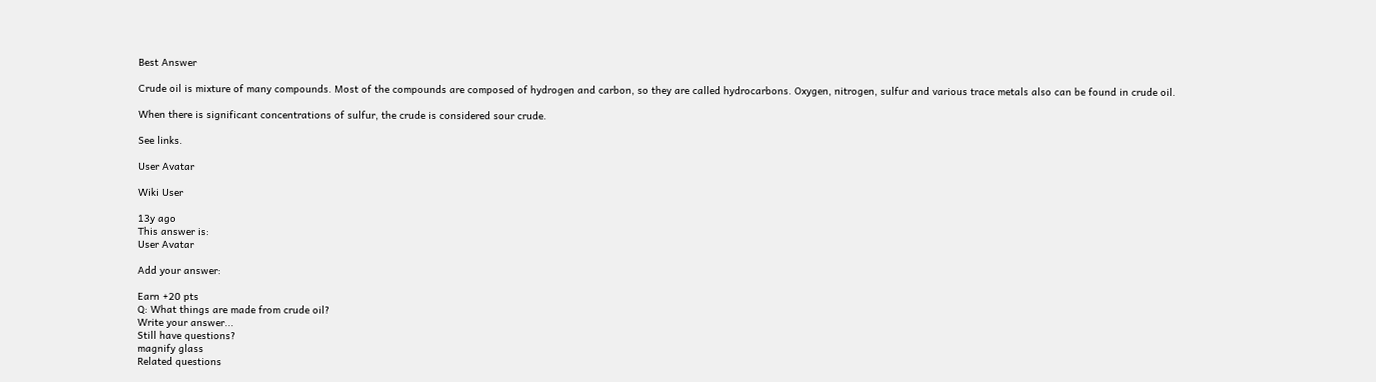Best Answer

Crude oil is mixture of many compounds. Most of the compounds are composed of hydrogen and carbon, so they are called hydrocarbons. Oxygen, nitrogen, sulfur and various trace metals also can be found in crude oil.

When there is significant concentrations of sulfur, the crude is considered sour crude.

See links.

User Avatar

Wiki User

13y ago
This answer is:
User Avatar

Add your answer:

Earn +20 pts
Q: What things are made from crude oil?
Write your answer...
Still have questions?
magnify glass
Related questions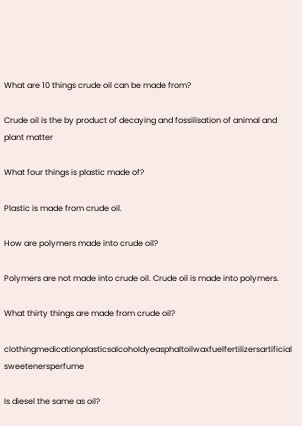What are 10 things crude oil can be made from?

Crude oil is the by product of decaying and fossilisation of animal and plant matter

What four things is plastic made of?

Plastic is made from crude oil.

How are polymers made into crude oil?

Polymers are not made into crude oil. Crude oil is made into polymers.

What thirty things are made from crude oil?

clothingmedicationplasticsalcoholdyeasphaltoilwaxfuelfertilizersartificial sweetenersperfume

Is diesel the same as oil?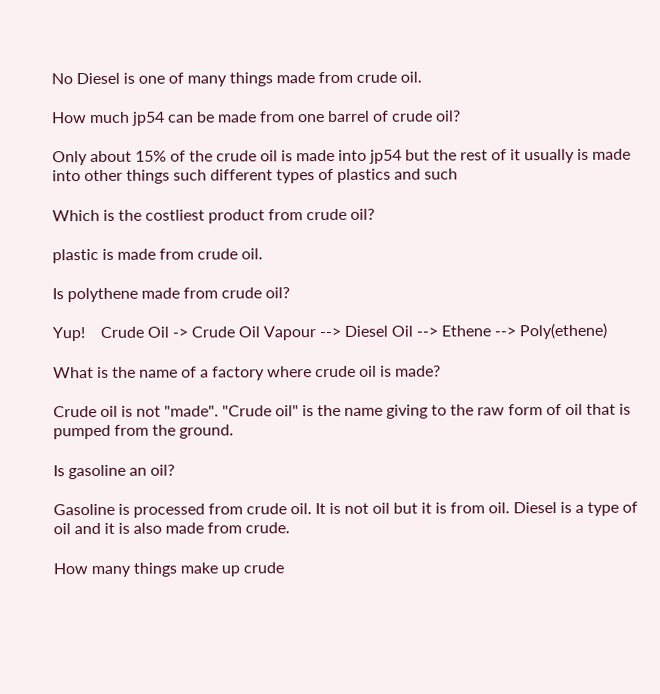No Diesel is one of many things made from crude oil.

How much jp54 can be made from one barrel of crude oil?

Only about 15% of the crude oil is made into jp54 but the rest of it usually is made into other things such different types of plastics and such

Which is the costliest product from crude oil?

plastic is made from crude oil.

Is polythene made from crude oil?

Yup!    Crude Oil -> Crude Oil Vapour --> Diesel Oil --> Ethene --> Poly(ethene)

What is the name of a factory where crude oil is made?

Crude oil is not "made". "Crude oil" is the name giving to the raw form of oil that is pumped from the ground.

Is gasoline an oil?

Gasoline is processed from crude oil. It is not oil but it is from oil. Diesel is a type of oil and it is also made from crude.

How many things make up crude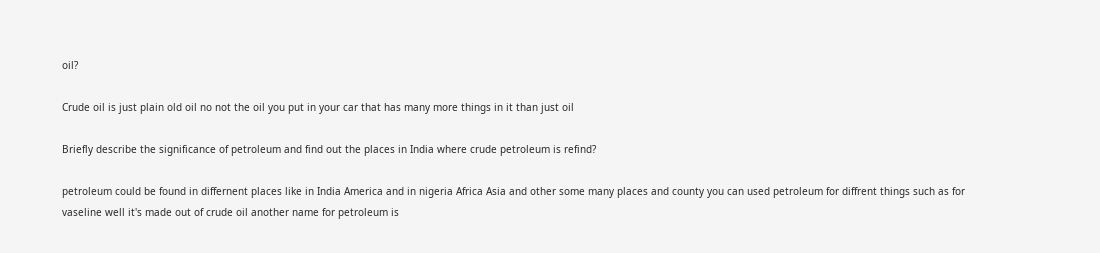oil?

Crude oil is just plain old oil no not the oil you put in your car that has many more things in it than just oil

Briefly describe the significance of petroleum and find out the places in India where crude petroleum is refind?

petroleum could be found in differnent places like in India America and in nigeria Africa Asia and other some many places and county you can used petroleum for diffrent things such as for vaseline well it's made out of crude oil another name for petroleum is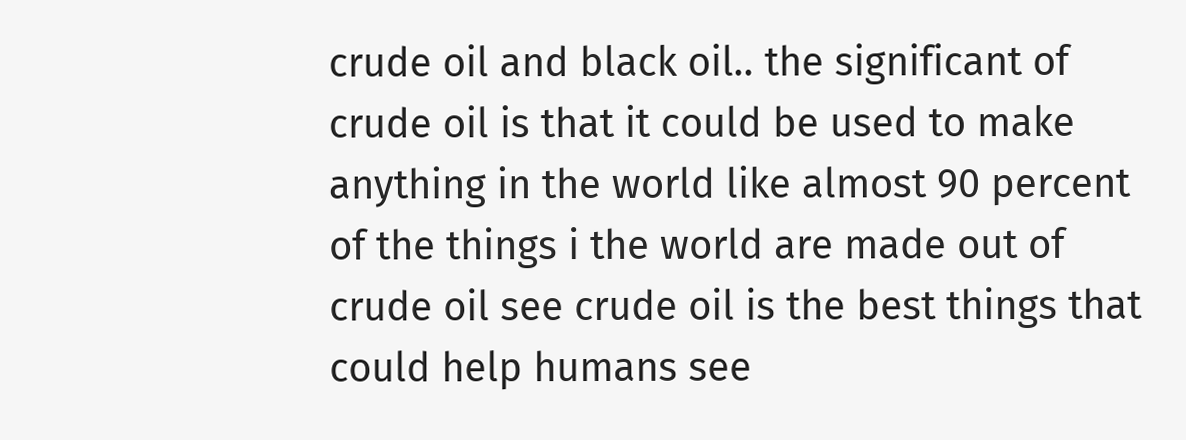crude oil and black oil.. the significant of crude oil is that it could be used to make anything in the world like almost 90 percent of the things i the world are made out of crude oil see crude oil is the best things that could help humans see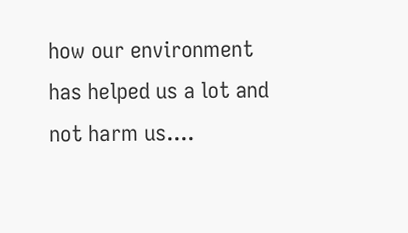how our environment has helped us a lot and not harm us....